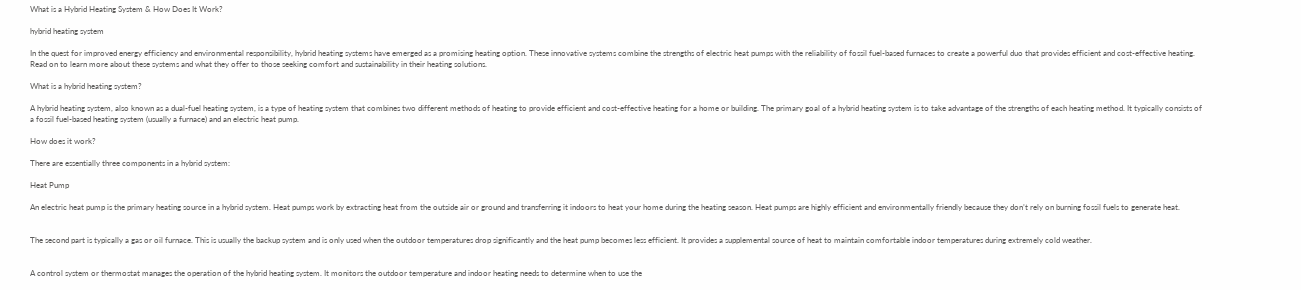What is a Hybrid Heating System & How Does It Work?

hybrid heating system

In the quest for improved energy efficiency and environmental responsibility, hybrid heating systems have emerged as a promising heating option. These innovative systems combine the strengths of electric heat pumps with the reliability of fossil fuel-based furnaces to create a powerful duo that provides efficient and cost-effective heating. Read on to learn more about these systems and what they offer to those seeking comfort and sustainability in their heating solutions.

What is a hybrid heating system?

A hybrid heating system, also known as a dual-fuel heating system, is a type of heating system that combines two different methods of heating to provide efficient and cost-effective heating for a home or building. The primary goal of a hybrid heating system is to take advantage of the strengths of each heating method. It typically consists of a fossil fuel-based heating system (usually a furnace) and an electric heat pump.

How does it work?

There are essentially three components in a hybrid system:

Heat Pump

An electric heat pump is the primary heating source in a hybrid system. Heat pumps work by extracting heat from the outside air or ground and transferring it indoors to heat your home during the heating season. Heat pumps are highly efficient and environmentally friendly because they don’t rely on burning fossil fuels to generate heat.


The second part is typically a gas or oil furnace. This is usually the backup system and is only used when the outdoor temperatures drop significantly and the heat pump becomes less efficient. It provides a supplemental source of heat to maintain comfortable indoor temperatures during extremely cold weather.


A control system or thermostat manages the operation of the hybrid heating system. It monitors the outdoor temperature and indoor heating needs to determine when to use the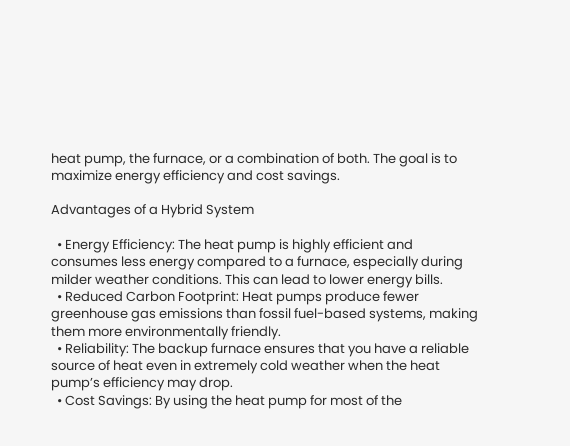heat pump, the furnace, or a combination of both. The goal is to maximize energy efficiency and cost savings.

Advantages of a Hybrid System

  • Energy Efficiency: The heat pump is highly efficient and consumes less energy compared to a furnace, especially during milder weather conditions. This can lead to lower energy bills.
  • Reduced Carbon Footprint: Heat pumps produce fewer greenhouse gas emissions than fossil fuel-based systems, making them more environmentally friendly.
  • Reliability: The backup furnace ensures that you have a reliable source of heat even in extremely cold weather when the heat pump’s efficiency may drop.
  • Cost Savings: By using the heat pump for most of the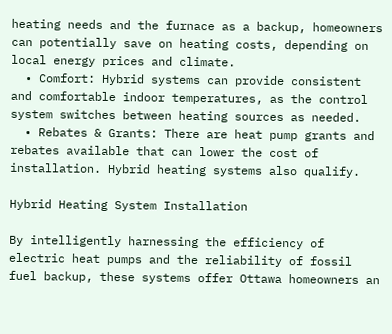heating needs and the furnace as a backup, homeowners can potentially save on heating costs, depending on local energy prices and climate.
  • Comfort: Hybrid systems can provide consistent and comfortable indoor temperatures, as the control system switches between heating sources as needed.
  • Rebates & Grants: There are heat pump grants and rebates available that can lower the cost of installation. Hybrid heating systems also qualify.

Hybrid Heating System Installation

By intelligently harnessing the efficiency of electric heat pumps and the reliability of fossil fuel backup, these systems offer Ottawa homeowners an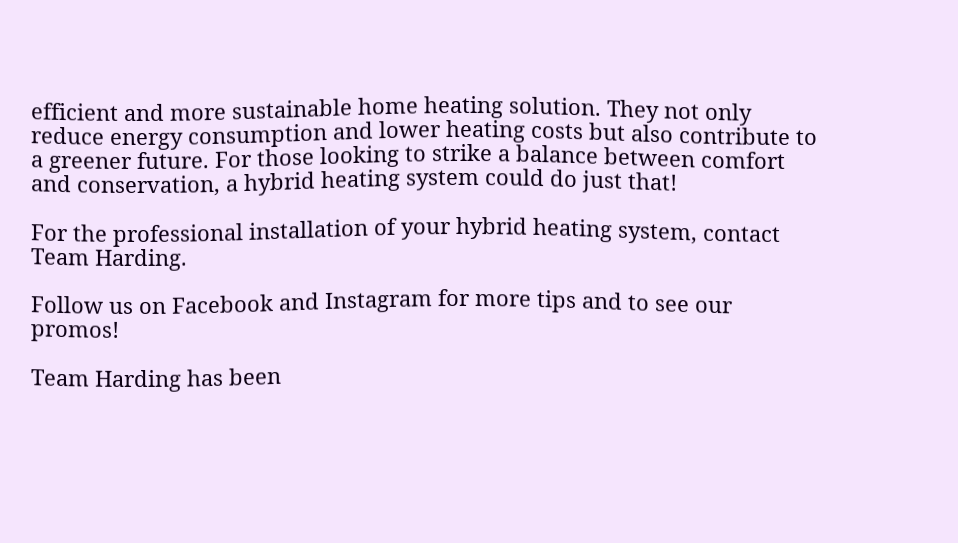efficient and more sustainable home heating solution. They not only reduce energy consumption and lower heating costs but also contribute to a greener future. For those looking to strike a balance between comfort and conservation, a hybrid heating system could do just that!

For the professional installation of your hybrid heating system, contact Team Harding.

Follow us on Facebook and Instagram for more tips and to see our promos!

Team Harding has been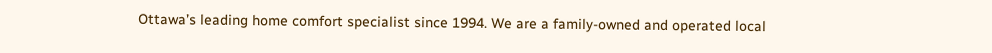Ottawa’s leading home comfort specialist since 1994. We are a family-owned and operated local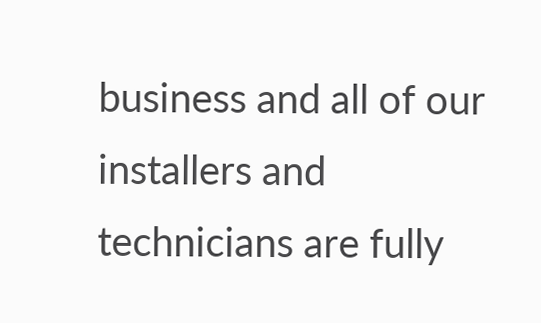business and all of our installers and technicians are fully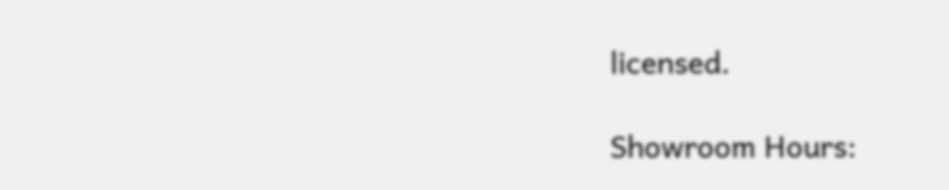licensed.

Showroom Hours: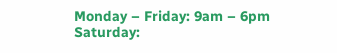Monday – Friday: 9am – 6pm
Saturday: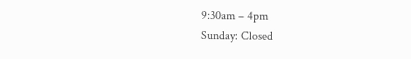9:30am – 4pm
Sunday: Closed